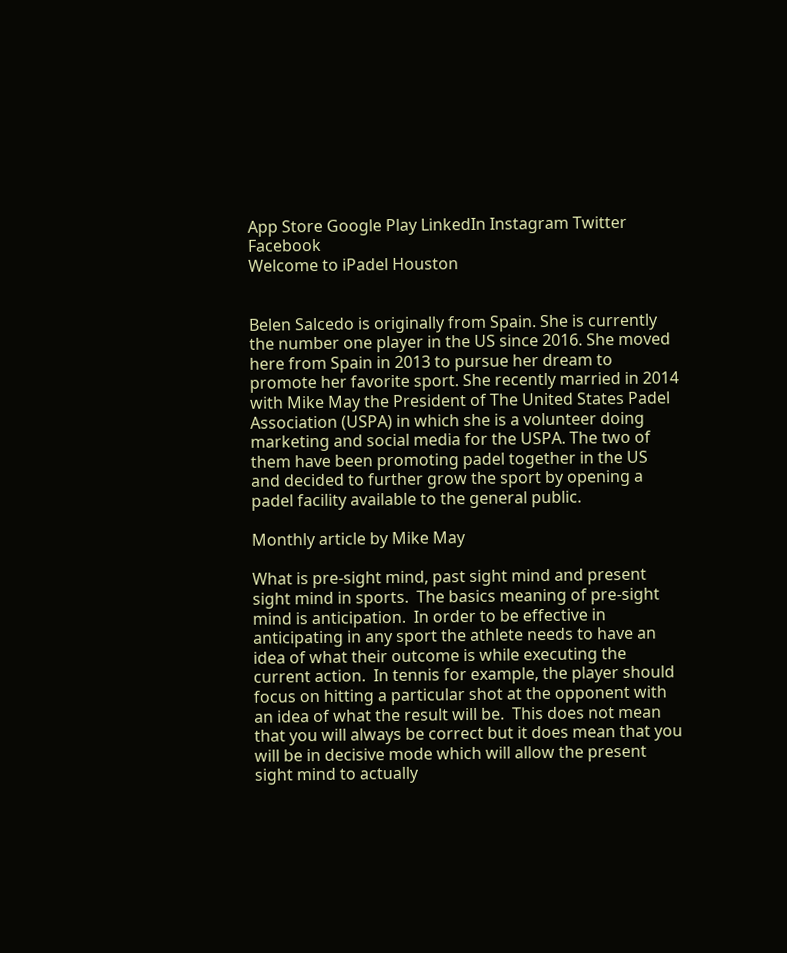App Store Google Play LinkedIn Instagram Twitter Facebook
Welcome to iPadel Houston


Belen Salcedo is originally from Spain. She is currently the number one player in the US since 2016. She moved here from Spain in 2013 to pursue her dream to promote her favorite sport. She recently married in 2014 with Mike May the President of The United States Padel Association (USPA) in which she is a volunteer doing marketing and social media for the USPA. The two of them have been promoting padel together in the US and decided to further grow the sport by opening a padel facility available to the general public.

Monthly article by Mike May

What is pre-sight mind, past sight mind and present sight mind in sports.  The basics meaning of pre-sight mind is anticipation.  In order to be effective in anticipating in any sport the athlete needs to have an idea of what their outcome is while executing the current action.  In tennis for example, the player should focus on hitting a particular shot at the opponent with an idea of what the result will be.  This does not mean that you will always be correct but it does mean that you will be in decisive mode which will allow the present sight mind to actually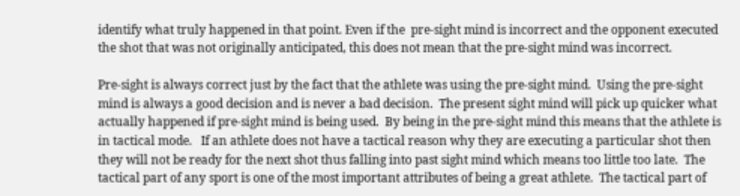identify what truly happened in that point. Even if the  pre-sight mind is incorrect and the opponent executed the shot that was not originally anticipated, this does not mean that the pre-sight mind was incorrect.

Pre-sight is always correct just by the fact that the athlete was using the pre-sight mind.  Using the pre-sight mind is always a good decision and is never a bad decision.  The present sight mind will pick up quicker what actually happened if pre-sight mind is being used.  By being in the pre-sight mind this means that the athlete is in tactical mode.   If an athlete does not have a tactical reason why they are executing a particular shot then they will not be ready for the next shot thus falling into past sight mind which means too little too late.  The tactical part of any sport is one of the most important attributes of being a great athlete.  The tactical part of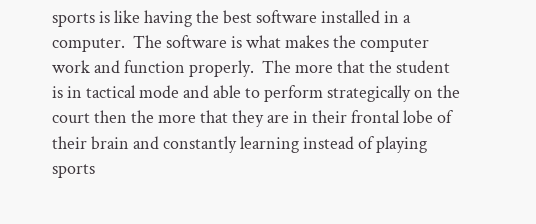sports is like having the best software installed in a computer.  The software is what makes the computer work and function properly.  The more that the student is in tactical mode and able to perform strategically on the court then the more that they are in their frontal lobe of their brain and constantly learning instead of playing sports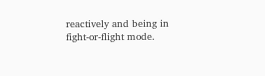reactively and being in fight-or-flight mode.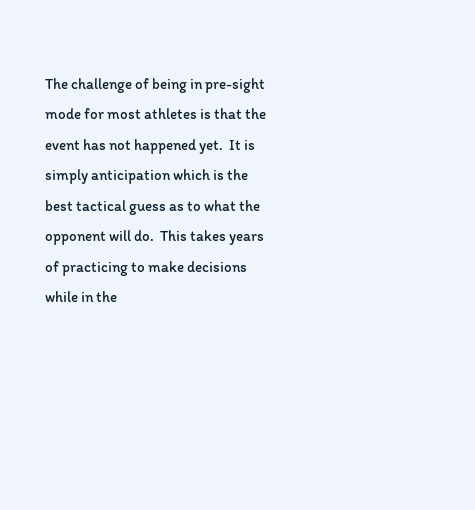The challenge of being in pre-sight mode for most athletes is that the event has not happened yet.  It is simply anticipation which is the best tactical guess as to what the opponent will do.  This takes years of practicing to make decisions while in the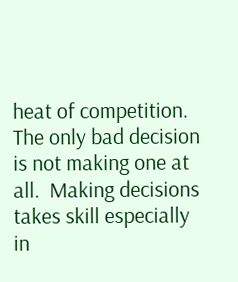heat of competition.   The only bad decision is not making one at all.  Making decisions takes skill especially in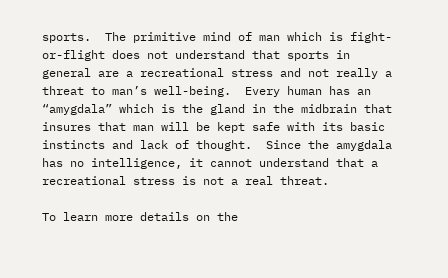sports.  The primitive mind of man which is fight-or-flight does not understand that sports in general are a recreational stress and not really a threat to man’s well-being.  Every human has an “amygdala” which is the gland in the midbrain that insures that man will be kept safe with its basic instincts and lack of thought.  Since the amygdala has no intelligence, it cannot understand that a recreational stress is not a real threat.

To learn more details on the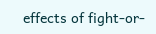effects of fight-or-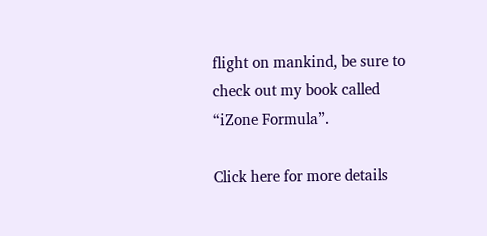flight on mankind, be sure to check out my book called “iZone Formula”.

Click here for more details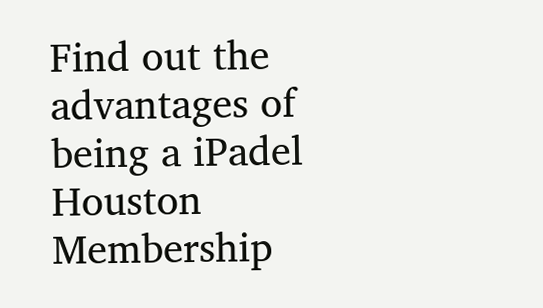Find out the advantages of being a iPadel Houston Membership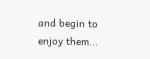and begin to enjoy them...